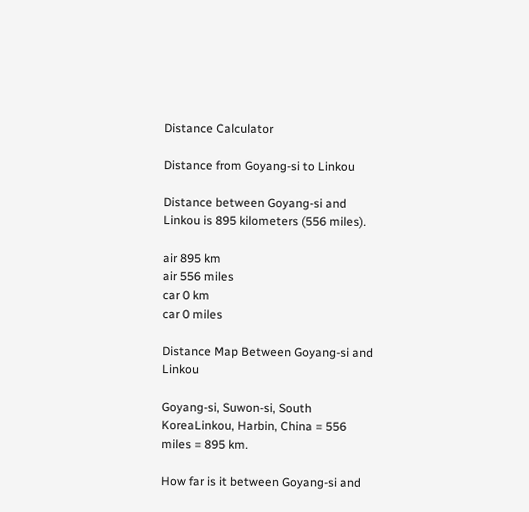Distance Calculator

Distance from Goyang-si to Linkou

Distance between Goyang-si and Linkou is 895 kilometers (556 miles).

air 895 km
air 556 miles
car 0 km
car 0 miles

Distance Map Between Goyang-si and Linkou

Goyang-si, Suwon-si, South KoreaLinkou, Harbin, China = 556 miles = 895 km.

How far is it between Goyang-si and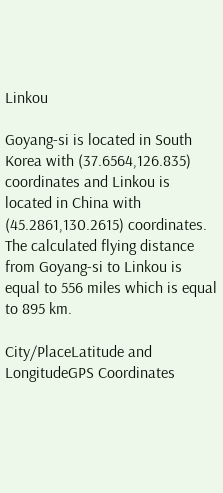Linkou

Goyang-si is located in South Korea with (37.6564,126.835) coordinates and Linkou is located in China with (45.2861,130.2615) coordinates. The calculated flying distance from Goyang-si to Linkou is equal to 556 miles which is equal to 895 km.

City/PlaceLatitude and LongitudeGPS Coordinates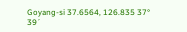Goyang-si 37.6564, 126.835 37° 39´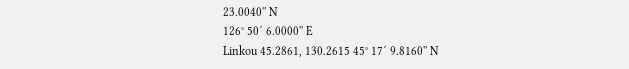23.0040'' N
126° 50´ 6.0000'' E
Linkou 45.2861, 130.2615 45° 17´ 9.8160'' N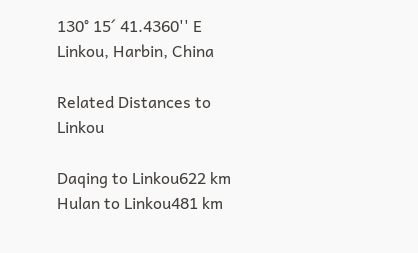130° 15´ 41.4360'' E
Linkou, Harbin, China

Related Distances to Linkou

Daqing to Linkou622 km
Hulan to Linkou481 km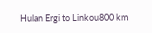Hulan Ergi to Linkou800 km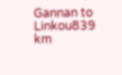Gannan to Linkou839 km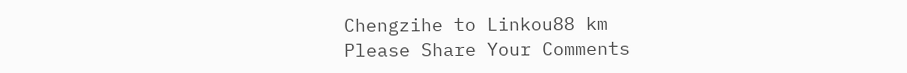Chengzihe to Linkou88 km
Please Share Your Comments